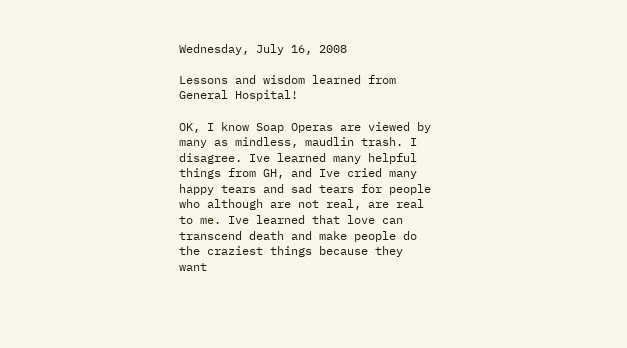Wednesday, July 16, 2008

Lessons and wisdom learned from General Hospital!

OK, I know Soap Operas are viewed by many as mindless, maudlin trash. I disagree. Ive learned many helpful things from GH, and Ive cried many happy tears and sad tears for people who although are not real, are real to me. Ive learned that love can transcend death and make people do the craziest things because they want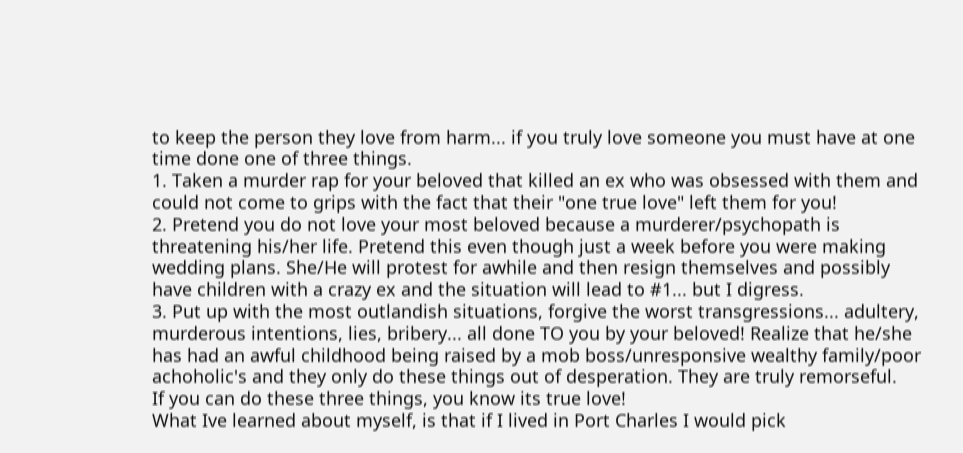to keep the person they love from harm... if you truly love someone you must have at one time done one of three things.
1. Taken a murder rap for your beloved that killed an ex who was obsessed with them and could not come to grips with the fact that their "one true love" left them for you!
2. Pretend you do not love your most beloved because a murderer/psychopath is threatening his/her life. Pretend this even though just a week before you were making wedding plans. She/He will protest for awhile and then resign themselves and possibly have children with a crazy ex and the situation will lead to #1... but I digress.
3. Put up with the most outlandish situations, forgive the worst transgressions... adultery, murderous intentions, lies, bribery... all done TO you by your beloved! Realize that he/she has had an awful childhood being raised by a mob boss/unresponsive wealthy family/poor achoholic's and they only do these things out of desperation. They are truly remorseful.
If you can do these three things, you know its true love!
What Ive learned about myself, is that if I lived in Port Charles I would pick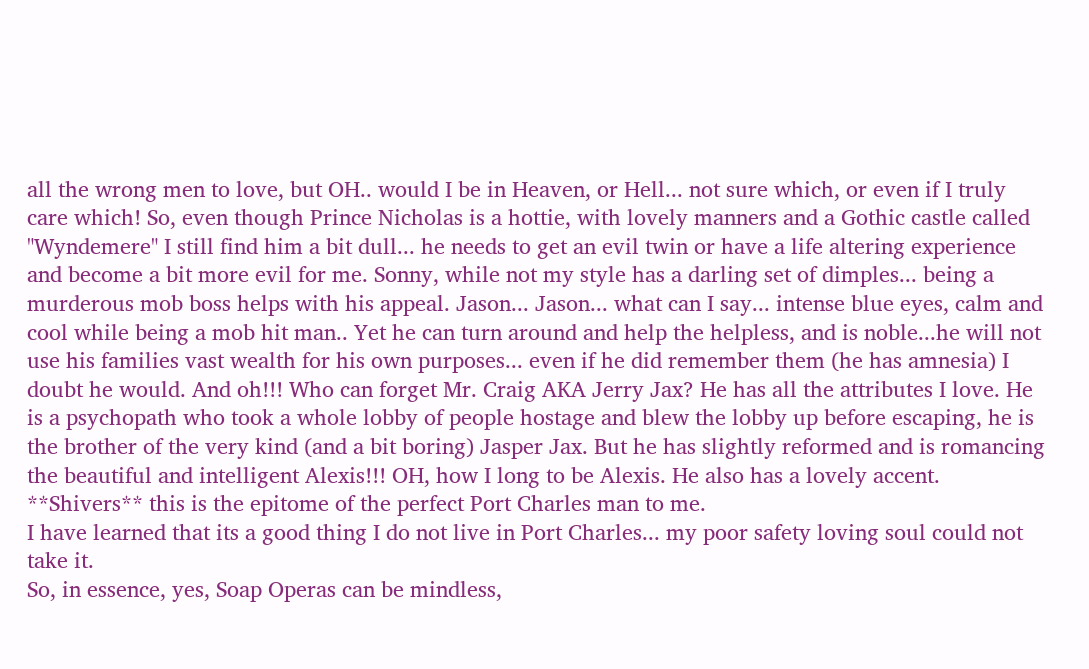all the wrong men to love, but OH.. would I be in Heaven, or Hell... not sure which, or even if I truly care which! So, even though Prince Nicholas is a hottie, with lovely manners and a Gothic castle called "Wyndemere" I still find him a bit dull... he needs to get an evil twin or have a life altering experience and become a bit more evil for me. Sonny, while not my style has a darling set of dimples... being a murderous mob boss helps with his appeal. Jason... Jason... what can I say... intense blue eyes, calm and cool while being a mob hit man.. Yet he can turn around and help the helpless, and is noble...he will not use his families vast wealth for his own purposes... even if he did remember them (he has amnesia) I doubt he would. And oh!!! Who can forget Mr. Craig AKA Jerry Jax? He has all the attributes I love. He is a psychopath who took a whole lobby of people hostage and blew the lobby up before escaping, he is the brother of the very kind (and a bit boring) Jasper Jax. But he has slightly reformed and is romancing the beautiful and intelligent Alexis!!! OH, how I long to be Alexis. He also has a lovely accent. **Shivers** this is the epitome of the perfect Port Charles man to me.
I have learned that its a good thing I do not live in Port Charles... my poor safety loving soul could not take it.
So, in essence, yes, Soap Operas can be mindless,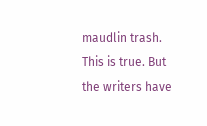maudlin trash. This is true. But the writers have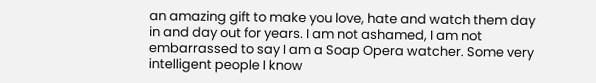an amazing gift to make you love, hate and watch them day in and day out for years. I am not ashamed, I am not embarrassed to say I am a Soap Opera watcher. Some very intelligent people I know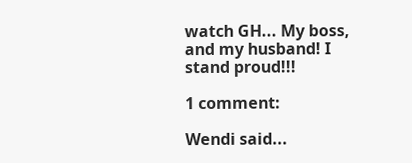watch GH... My boss, and my husband! I stand proud!!!

1 comment:

Wendi said...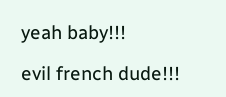yeah baby!!!

evil french dude!!!